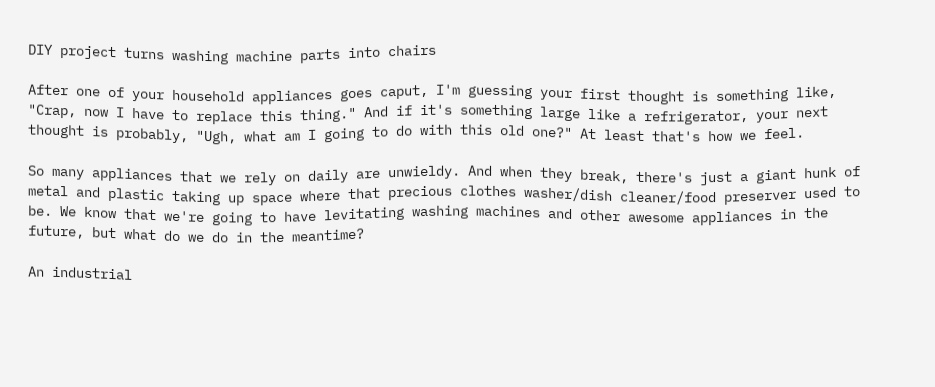DIY project turns washing machine parts into chairs

After one of your household appliances goes caput, I'm guessing your first thought is something like, "Crap, now I have to replace this thing." And if it's something large like a refrigerator, your next thought is probably, "Ugh, what am I going to do with this old one?" At least that's how we feel.

So many appliances that we rely on daily are unwieldy. And when they break, there's just a giant hunk of metal and plastic taking up space where that precious clothes washer/dish cleaner/food preserver used to be. We know that we're going to have levitating washing machines and other awesome appliances in the future, but what do we do in the meantime?

An industrial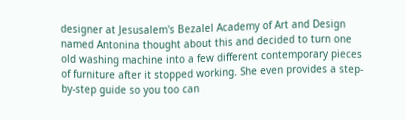designer at Jesusalem's Bezalel Academy of Art and Design named Antonina thought about this and decided to turn one old washing machine into a few different contemporary pieces of furniture after it stopped working. She even provides a step-by-step guide so you too can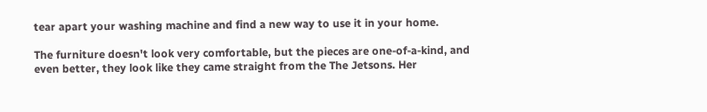tear apart your washing machine and find a new way to use it in your home.

The furniture doesn't look very comfortable, but the pieces are one-of-a-kind, and even better, they look like they came straight from the The Jetsons. Her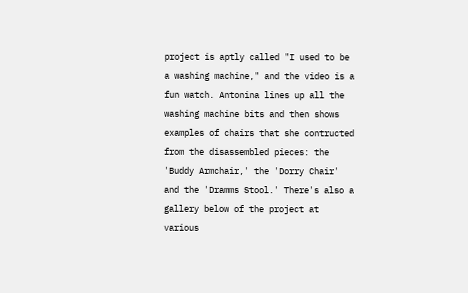project is aptly called "I used to be a washing machine," and the video is a fun watch. Antonina lines up all the washing machine bits and then shows examples of chairs that she contructed from the disassembled pieces: the 'Buddy Armchair,' the 'Dorry Chair' and the 'Dramms Stool.' There's also a gallery below of the project at various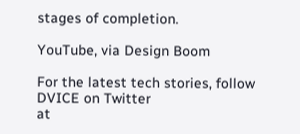stages of completion.

YouTube, via Design Boom

For the latest tech stories, follow DVICE on Twitter
at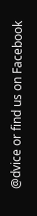@dvice or find us on Facebook